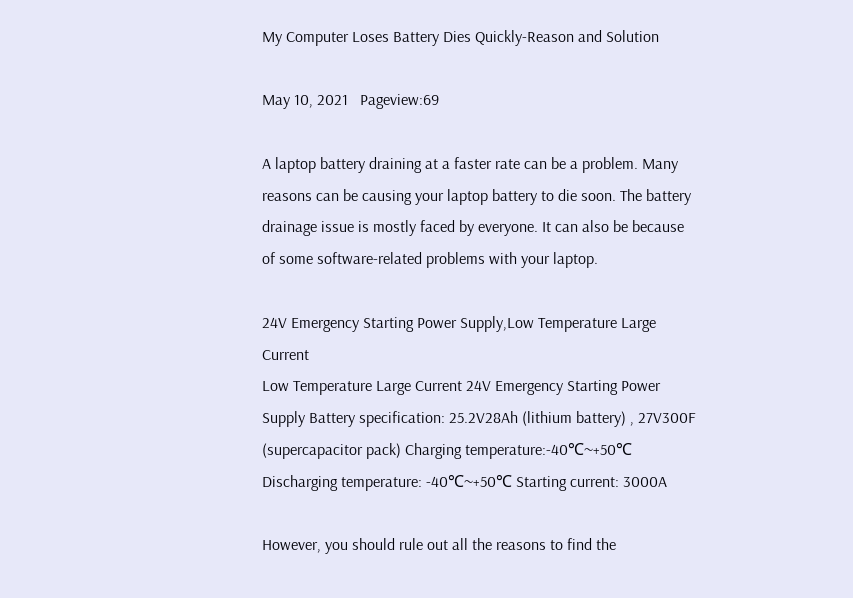My Computer Loses Battery Dies Quickly-Reason and Solution

May 10, 2021   Pageview:69

A laptop battery draining at a faster rate can be a problem. Many reasons can be causing your laptop battery to die soon. The battery drainage issue is mostly faced by everyone. It can also be because of some software-related problems with your laptop.

24V Emergency Starting Power Supply,Low Temperature Large Current
Low Temperature Large Current 24V Emergency Starting Power Supply Battery specification: 25.2V28Ah (lithium battery) , 27V300F (supercapacitor pack) Charging temperature:-40℃~+50℃ Discharging temperature: -40℃~+50℃ Starting current: 3000A

However, you should rule out all the reasons to find the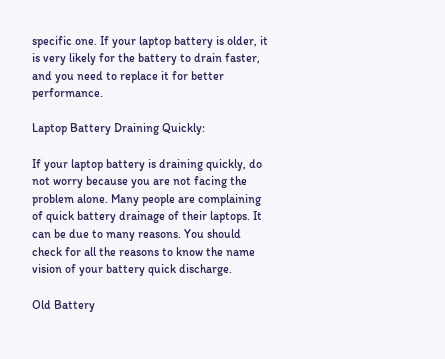specific one. If your laptop battery is older, it is very likely for the battery to drain faster, and you need to replace it for better performance.

Laptop Battery Draining Quickly:

If your laptop battery is draining quickly, do not worry because you are not facing the problem alone. Many people are complaining of quick battery drainage of their laptops. It can be due to many reasons. You should check for all the reasons to know the name vision of your battery quick discharge.

Old Battery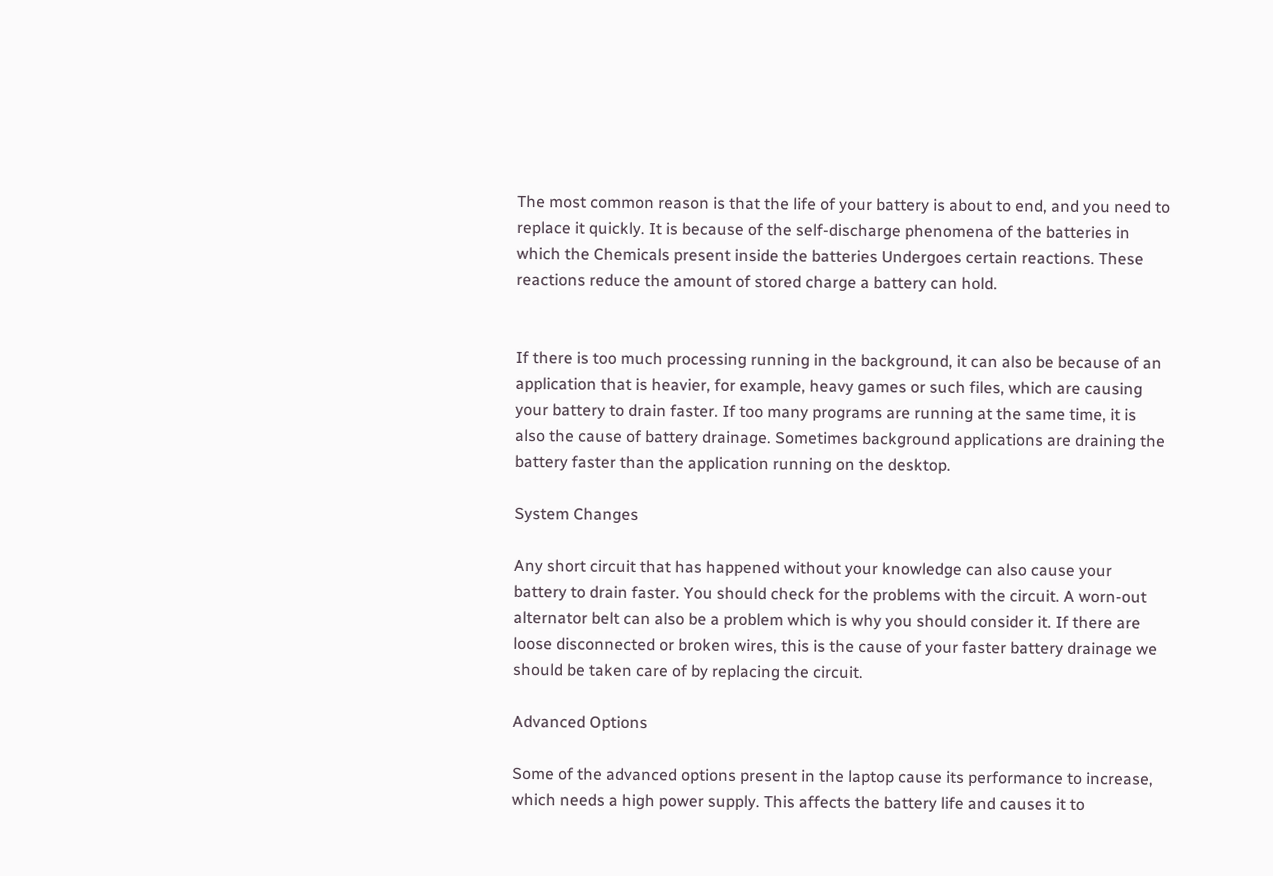The most common reason is that the life of your battery is about to end, and you need to replace it quickly. It is because of the self-discharge phenomena of the batteries in which the Chemicals present inside the batteries Undergoes certain reactions. These reactions reduce the amount of stored charge a battery can hold.


If there is too much processing running in the background, it can also be because of an application that is heavier, for example, heavy games or such files, which are causing your battery to drain faster. If too many programs are running at the same time, it is also the cause of battery drainage. Sometimes background applications are draining the battery faster than the application running on the desktop.

System Changes

Any short circuit that has happened without your knowledge can also cause your battery to drain faster. You should check for the problems with the circuit. A worn-out alternator belt can also be a problem which is why you should consider it. If there are loose disconnected or broken wires, this is the cause of your faster battery drainage we should be taken care of by replacing the circuit.

Advanced Options

Some of the advanced options present in the laptop cause its performance to increase, which needs a high power supply. This affects the battery life and causes it to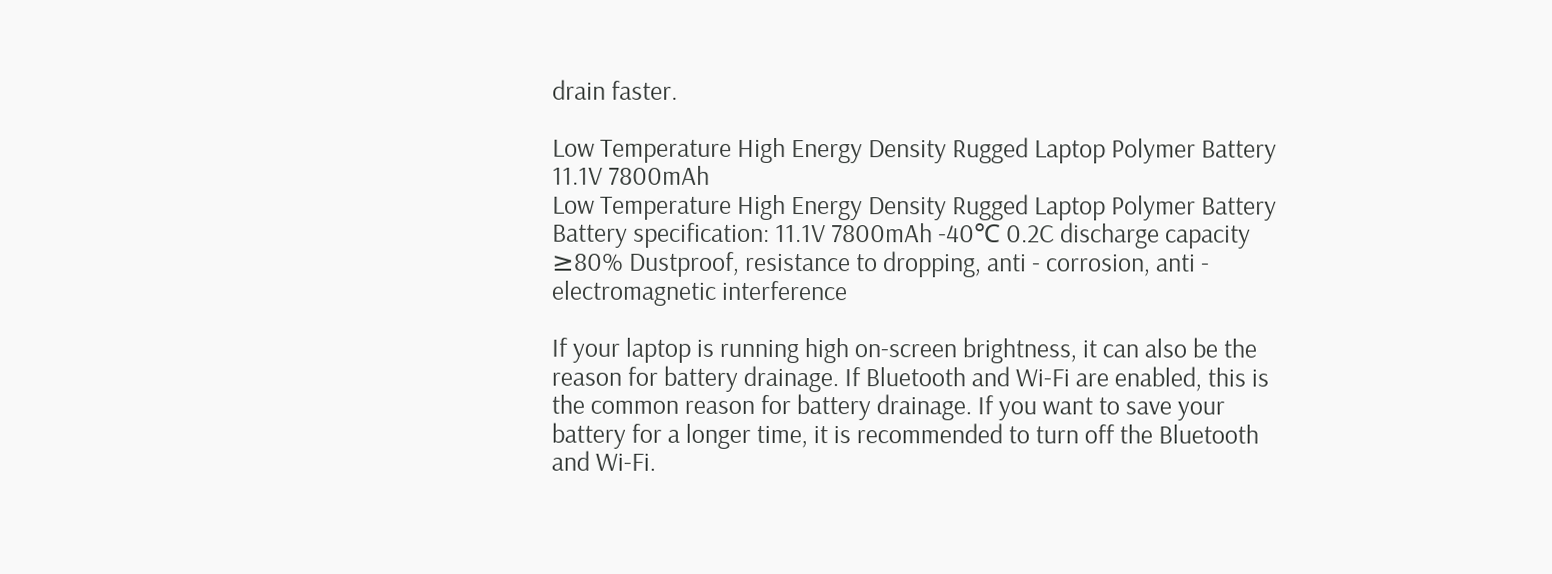drain faster.

Low Temperature High Energy Density Rugged Laptop Polymer Battery 11.1V 7800mAh
Low Temperature High Energy Density Rugged Laptop Polymer Battery Battery specification: 11.1V 7800mAh -40℃ 0.2C discharge capacity ≥80% Dustproof, resistance to dropping, anti - corrosion, anti - electromagnetic interference

If your laptop is running high on-screen brightness, it can also be the reason for battery drainage. If Bluetooth and Wi-Fi are enabled, this is the common reason for battery drainage. If you want to save your battery for a longer time, it is recommended to turn off the Bluetooth and Wi-Fi.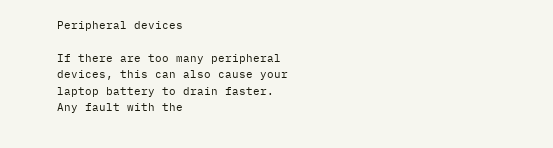Peripheral devices

If there are too many peripheral devices, this can also cause your laptop battery to drain faster. Any fault with the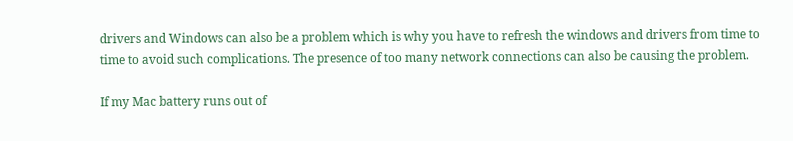drivers and Windows can also be a problem which is why you have to refresh the windows and drivers from time to time to avoid such complications. The presence of too many network connections can also be causing the problem.

If my Mac battery runs out of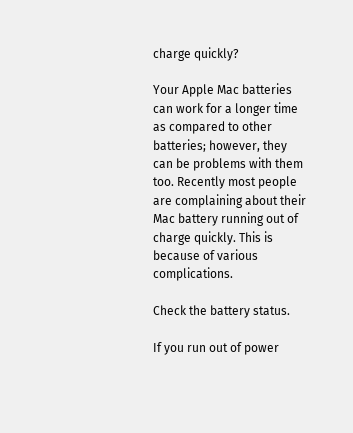charge quickly?

Your Apple Mac batteries can work for a longer time as compared to other batteries; however, they can be problems with them too. Recently most people are complaining about their Mac battery running out of charge quickly. This is because of various complications.

Check the battery status.

If you run out of power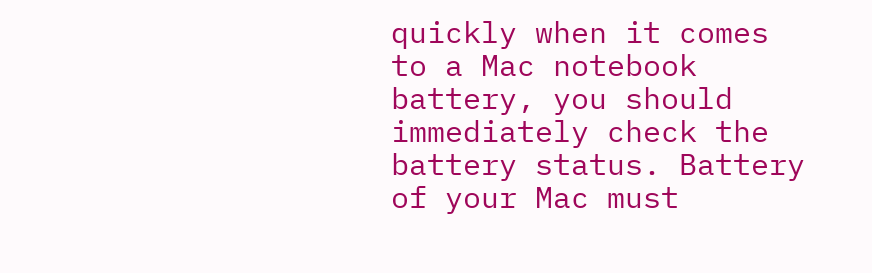quickly when it comes to a Mac notebook battery, you should immediately check the battery status. Battery of your Mac must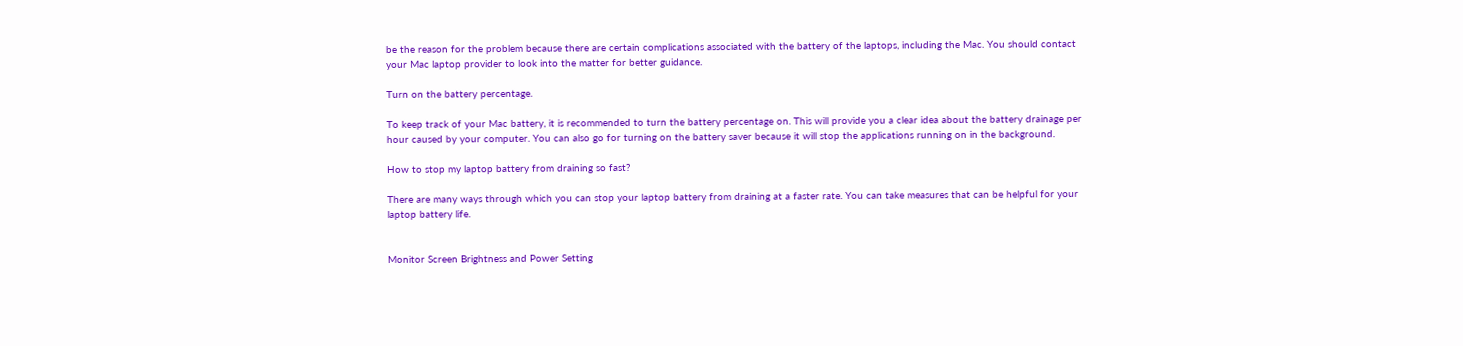be the reason for the problem because there are certain complications associated with the battery of the laptops, including the Mac. You should contact your Mac laptop provider to look into the matter for better guidance.

Turn on the battery percentage.

To keep track of your Mac battery, it is recommended to turn the battery percentage on. This will provide you a clear idea about the battery drainage per hour caused by your computer. You can also go for turning on the battery saver because it will stop the applications running on in the background.

How to stop my laptop battery from draining so fast?

There are many ways through which you can stop your laptop battery from draining at a faster rate. You can take measures that can be helpful for your laptop battery life.


Monitor Screen Brightness and Power Setting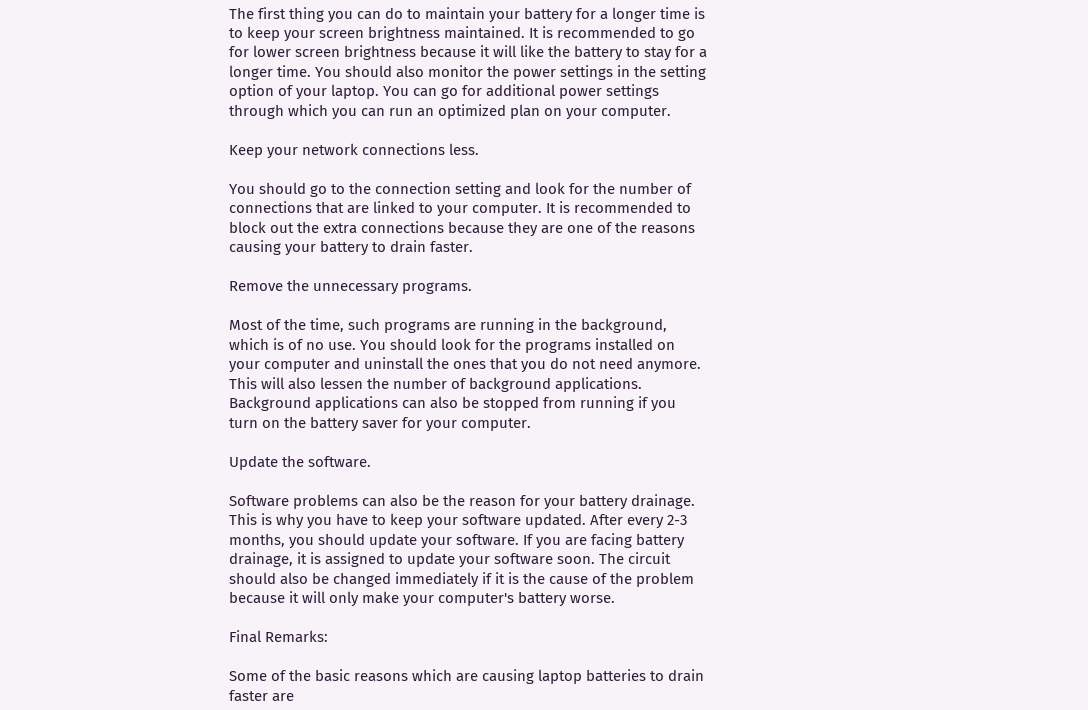The first thing you can do to maintain your battery for a longer time is to keep your screen brightness maintained. It is recommended to go for lower screen brightness because it will like the battery to stay for a longer time. You should also monitor the power settings in the setting option of your laptop. You can go for additional power settings through which you can run an optimized plan on your computer.

Keep your network connections less.

You should go to the connection setting and look for the number of connections that are linked to your computer. It is recommended to block out the extra connections because they are one of the reasons causing your battery to drain faster.

Remove the unnecessary programs.

Most of the time, such programs are running in the background, which is of no use. You should look for the programs installed on your computer and uninstall the ones that you do not need anymore. This will also lessen the number of background applications. Background applications can also be stopped from running if you turn on the battery saver for your computer.

Update the software.

Software problems can also be the reason for your battery drainage. This is why you have to keep your software updated. After every 2-3 months, you should update your software. If you are facing battery drainage, it is assigned to update your software soon. The circuit should also be changed immediately if it is the cause of the problem because it will only make your computer's battery worse.

Final Remarks:

Some of the basic reasons which are causing laptop batteries to drain faster are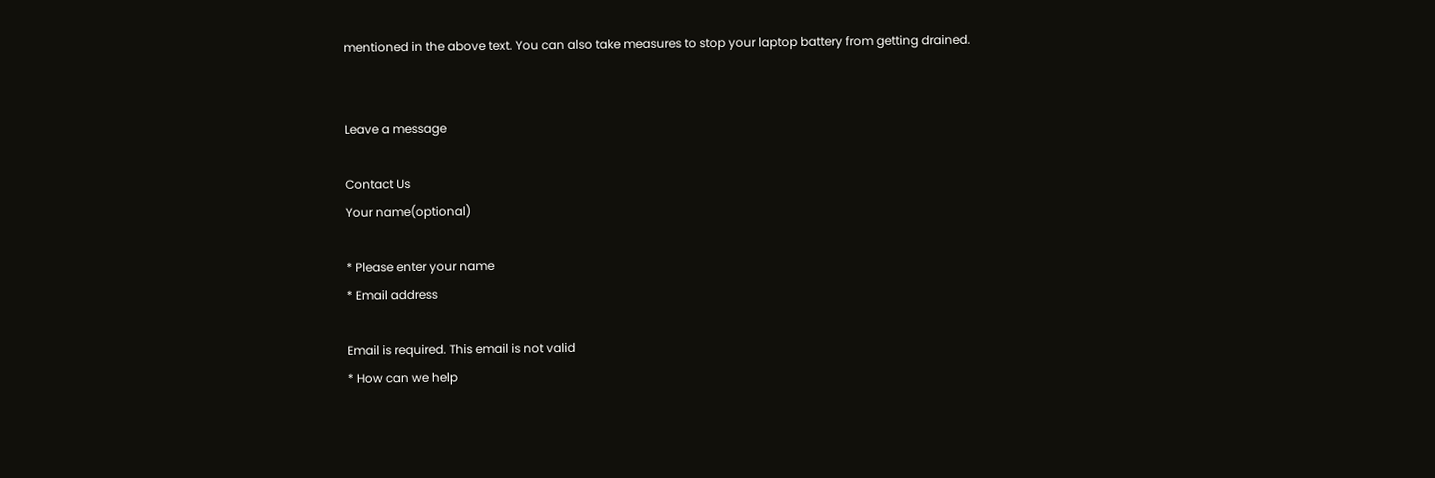mentioned in the above text. You can also take measures to stop your laptop battery from getting drained.


Leave a message

Contact Us
Your name(optional)

* Please enter your name
* Email address

Email is required. This email is not valid
* How can we help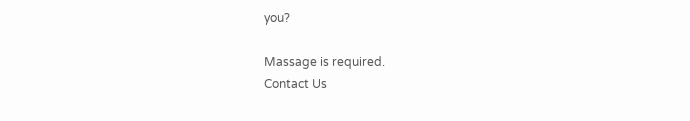you?

Massage is required.
Contact Us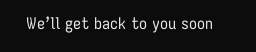We’ll get back to you soon